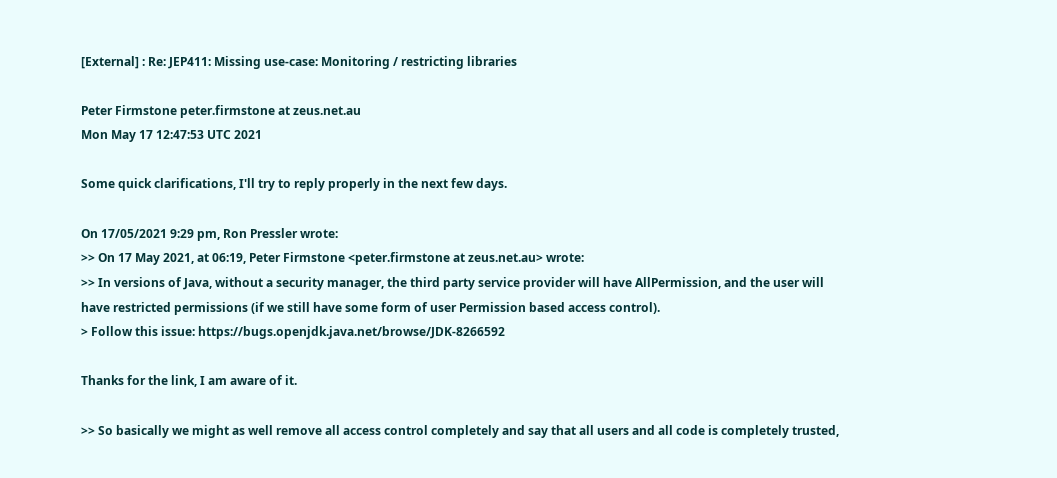[External] : Re: JEP411: Missing use-case: Monitoring / restricting libraries

Peter Firmstone peter.firmstone at zeus.net.au
Mon May 17 12:47:53 UTC 2021

Some quick clarifications, I'll try to reply properly in the next few days.

On 17/05/2021 9:29 pm, Ron Pressler wrote:
>> On 17 May 2021, at 06:19, Peter Firmstone <peter.firmstone at zeus.net.au> wrote:
>> In versions of Java, without a security manager, the third party service provider will have AllPermission, and the user will have restricted permissions (if we still have some form of user Permission based access control).
> Follow this issue: https://bugs.openjdk.java.net/browse/JDK-8266592

Thanks for the link, I am aware of it.

>> So basically we might as well remove all access control completely and say that all users and all code is completely trusted,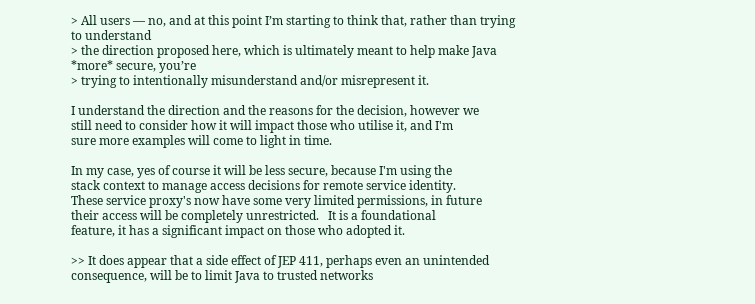> All users — no, and at this point I’m starting to think that, rather than trying to understand
> the direction proposed here, which is ultimately meant to help make Java *more* secure, you’re
> trying to intentionally misunderstand and/or misrepresent it.

I understand the direction and the reasons for the decision, however we
still need to consider how it will impact those who utilise it, and I'm
sure more examples will come to light in time.

In my case, yes of course it will be less secure, because I'm using the
stack context to manage access decisions for remote service identity.
These service proxy's now have some very limited permissions, in future
their access will be completely unrestricted.   It is a foundational
feature, it has a significant impact on those who adopted it.

>> It does appear that a side effect of JEP 411, perhaps even an unintended consequence, will be to limit Java to trusted networks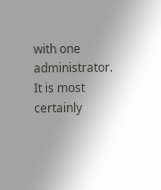with one administrator.  It is most certainly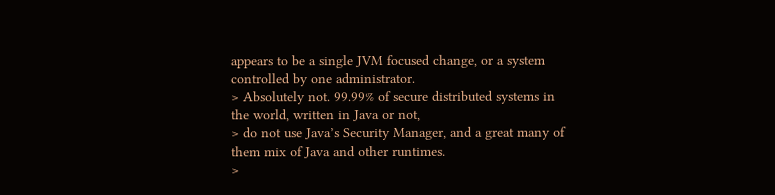appears to be a single JVM focused change, or a system controlled by one administrator.
> Absolutely not. 99.99% of secure distributed systems in the world, written in Java or not,
> do not use Java’s Security Manager, and a great many of them mix of Java and other runtimes.
>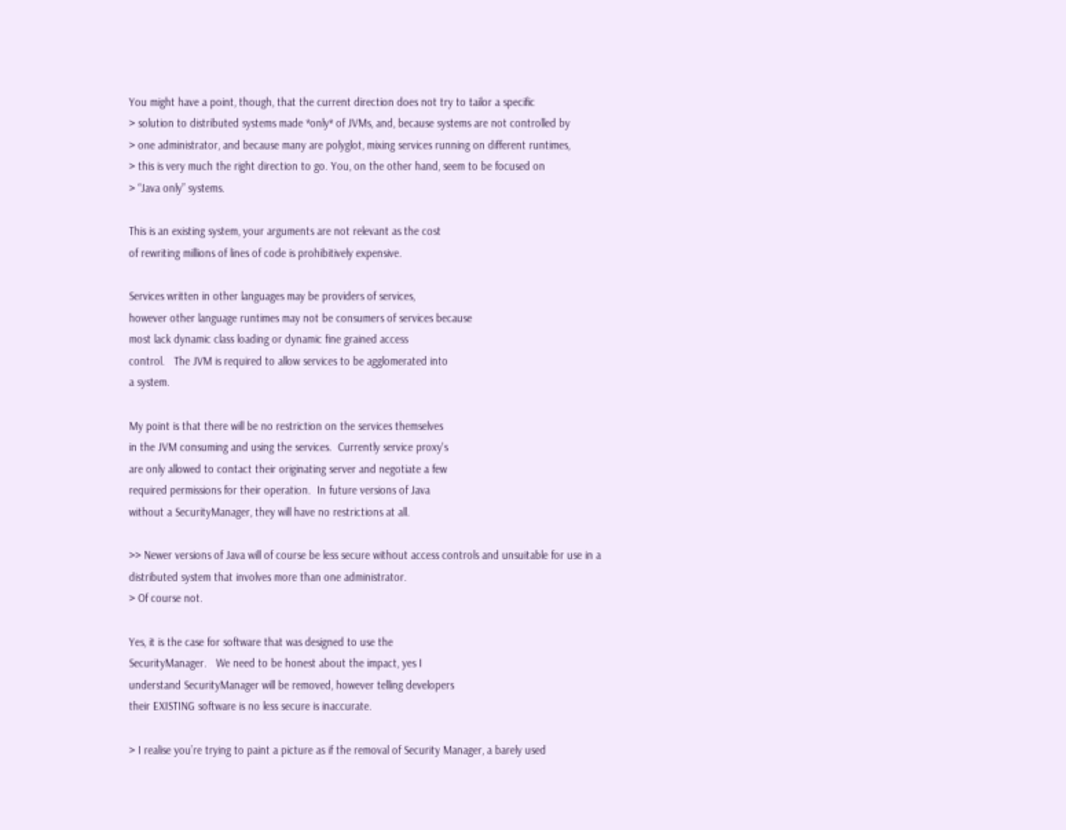You might have a point, though, that the current direction does not try to tailor a specific
> solution to distributed systems made *only* of JVMs, and, because systems are not controlled by
> one administrator, and because many are polyglot, mixing services running on different runtimes,
> this is very much the right direction to go. You, on the other hand, seem to be focused on
> “Java only” systems.

This is an existing system, your arguments are not relevant as the cost
of rewriting millions of lines of code is prohibitively expensive.

Services written in other languages may be providers of services,
however other language runtimes may not be consumers of services because
most lack dynamic class loading or dynamic fine grained access
control.   The JVM is required to allow services to be agglomerated into
a system.

My point is that there will be no restriction on the services themselves
in the JVM consuming and using the services.  Currently service proxy's
are only allowed to contact their originating server and negotiate a few
required permissions for their operation.  In future versions of Java
without a SecurityManager, they will have no restrictions at all.

>> Newer versions of Java will of course be less secure without access controls and unsuitable for use in a distributed system that involves more than one administrator.
> Of course not.

Yes, it is the case for software that was designed to use the
SecurityManager.   We need to be honest about the impact, yes I
understand SecurityManager will be removed, however telling developers
their EXISTING software is no less secure is inaccurate.

> I realise you’re trying to paint a picture as if the removal of Security Manager, a barely used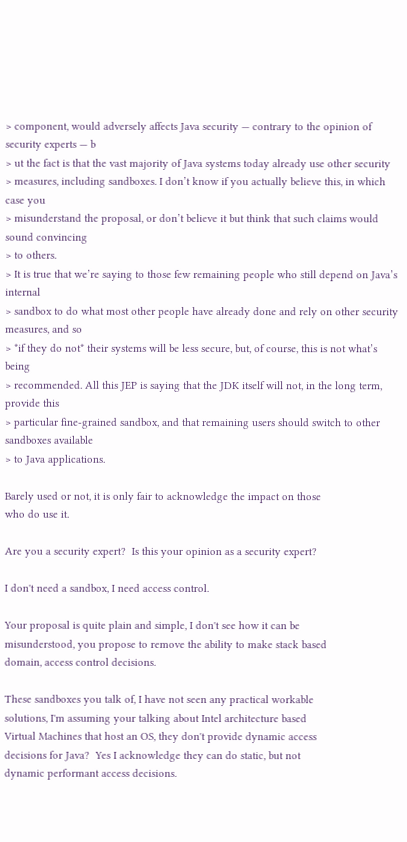> component, would adversely affects Java security — contrary to the opinion of security experts — b
> ut the fact is that the vast majority of Java systems today already use other security
> measures, including sandboxes. I don’t know if you actually believe this, in which case you
> misunderstand the proposal, or don’t believe it but think that such claims would sound convincing
> to others.
> It is true that we’re saying to those few remaining people who still depend on Java’s internal
> sandbox to do what most other people have already done and rely on other security measures, and so
> *if they do not* their systems will be less secure, but, of course, this is not what’s being
> recommended. All this JEP is saying that the JDK itself will not, in the long term, provide this
> particular fine-grained sandbox, and that remaining users should switch to other sandboxes available
> to Java applications.

Barely used or not, it is only fair to acknowledge the impact on those
who do use it.

Are you a security expert?  Is this your opinion as a security expert?

I don't need a sandbox, I need access control.

Your proposal is quite plain and simple, I don't see how it can be
misunderstood, you propose to remove the ability to make stack based
domain, access control decisions.

These sandboxes you talk of, I have not seen any practical workable
solutions, I'm assuming your talking about Intel architecture based
Virtual Machines that host an OS, they don't provide dynamic access
decisions for Java?  Yes I acknowledge they can do static, but not
dynamic performant access decisions.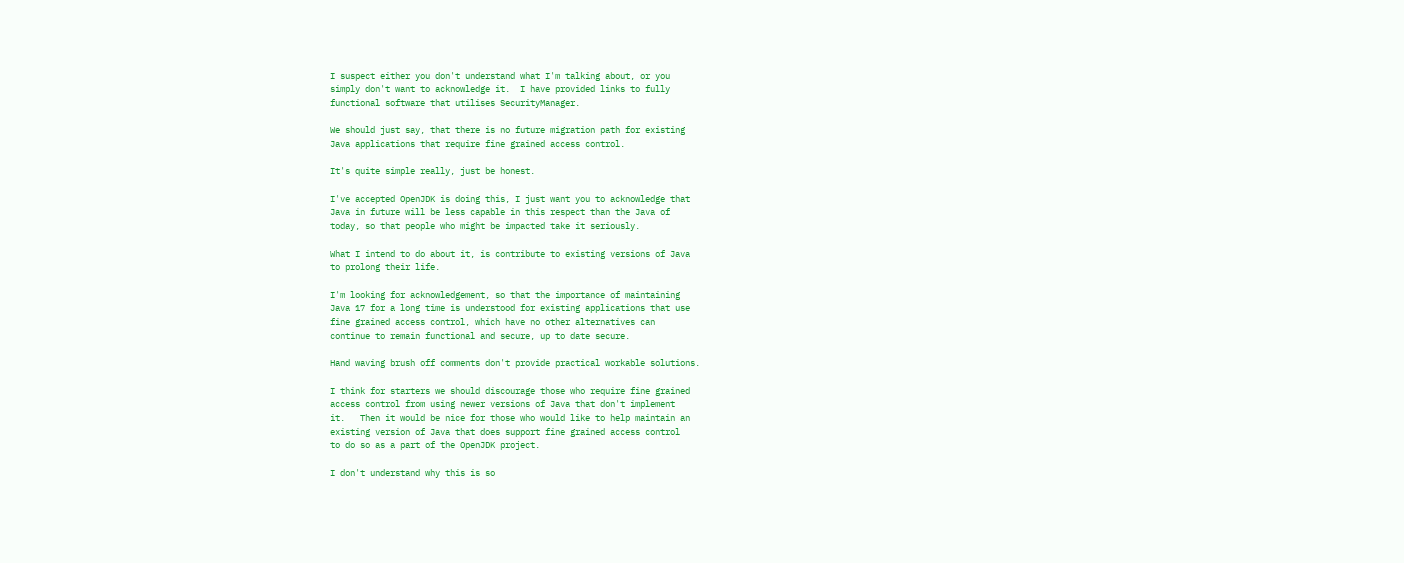I suspect either you don't understand what I'm talking about, or you
simply don't want to acknowledge it.  I have provided links to fully
functional software that utilises SecurityManager.

We should just say, that there is no future migration path for existing
Java applications that require fine grained access control.

It's quite simple really, just be honest.

I've accepted OpenJDK is doing this, I just want you to acknowledge that
Java in future will be less capable in this respect than the Java of
today, so that people who might be impacted take it seriously.

What I intend to do about it, is contribute to existing versions of Java
to prolong their life.

I'm looking for acknowledgement, so that the importance of maintaining
Java 17 for a long time is understood for existing applications that use
fine grained access control, which have no other alternatives can
continue to remain functional and secure, up to date secure.

Hand waving brush off comments don't provide practical workable solutions.

I think for starters we should discourage those who require fine grained
access control from using newer versions of Java that don't implement
it.   Then it would be nice for those who would like to help maintain an
existing version of Java that does support fine grained access control
to do so as a part of the OpenJDK project.

I don't understand why this is so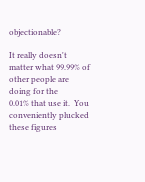objectionable?

It really doesn't matter what 99.99% of other people are doing for the
0.01% that use it.  You conveniently plucked these figures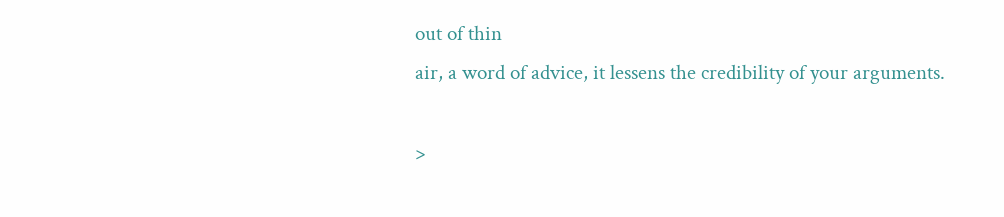out of thin
air, a word of advice, it lessens the credibility of your arguments.

>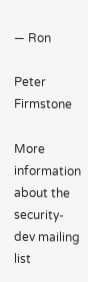— Ron

Peter Firmstone

More information about the security-dev mailing list